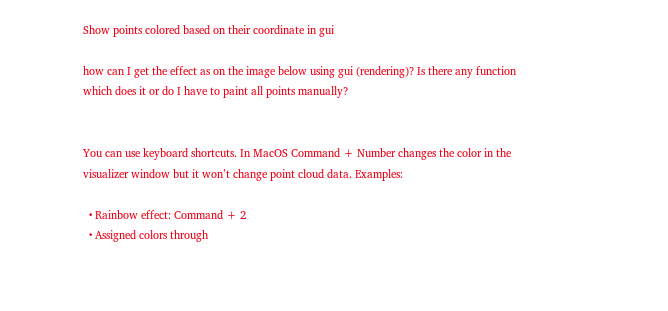Show points colored based on their coordinate in gui

how can I get the effect as on the image below using gui (rendering)? Is there any function which does it or do I have to paint all points manually?


You can use keyboard shortcuts. In MacOS Command + Number changes the color in the visualizer window but it won’t change point cloud data. Examples:

  • Rainbow effect: Command + 2
  • Assigned colors through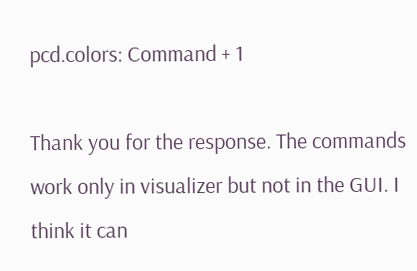pcd.colors: Command + 1

Thank you for the response. The commands work only in visualizer but not in the GUI. I think it can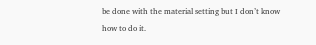be done with the material setting but I don’t know how to do it.